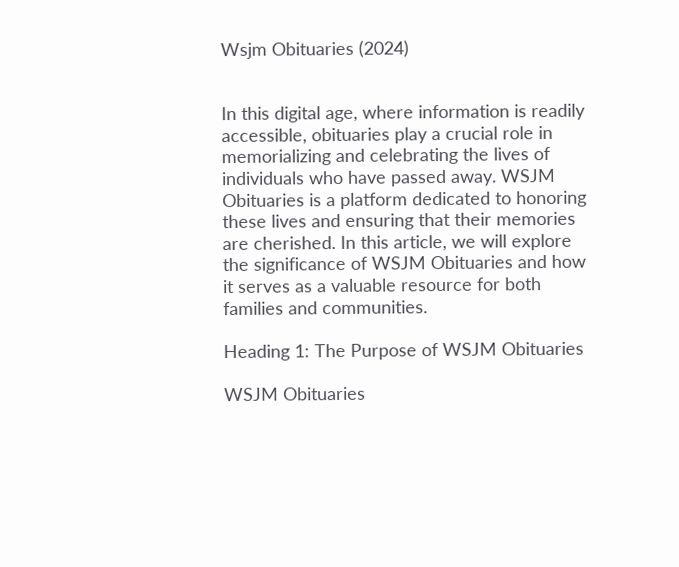Wsjm Obituaries (2024)


In this digital age, where information is readily accessible, obituaries play a crucial role in memorializing and celebrating the lives of individuals who have passed away. WSJM Obituaries is a platform dedicated to honoring these lives and ensuring that their memories are cherished. In this article, we will explore the significance of WSJM Obituaries and how it serves as a valuable resource for both families and communities.

Heading 1: The Purpose of WSJM Obituaries

WSJM Obituaries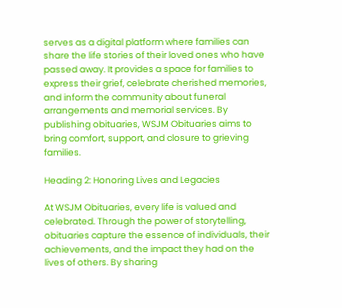serves as a digital platform where families can share the life stories of their loved ones who have passed away. It provides a space for families to express their grief, celebrate cherished memories, and inform the community about funeral arrangements and memorial services. By publishing obituaries, WSJM Obituaries aims to bring comfort, support, and closure to grieving families.

Heading 2: Honoring Lives and Legacies

At WSJM Obituaries, every life is valued and celebrated. Through the power of storytelling, obituaries capture the essence of individuals, their achievements, and the impact they had on the lives of others. By sharing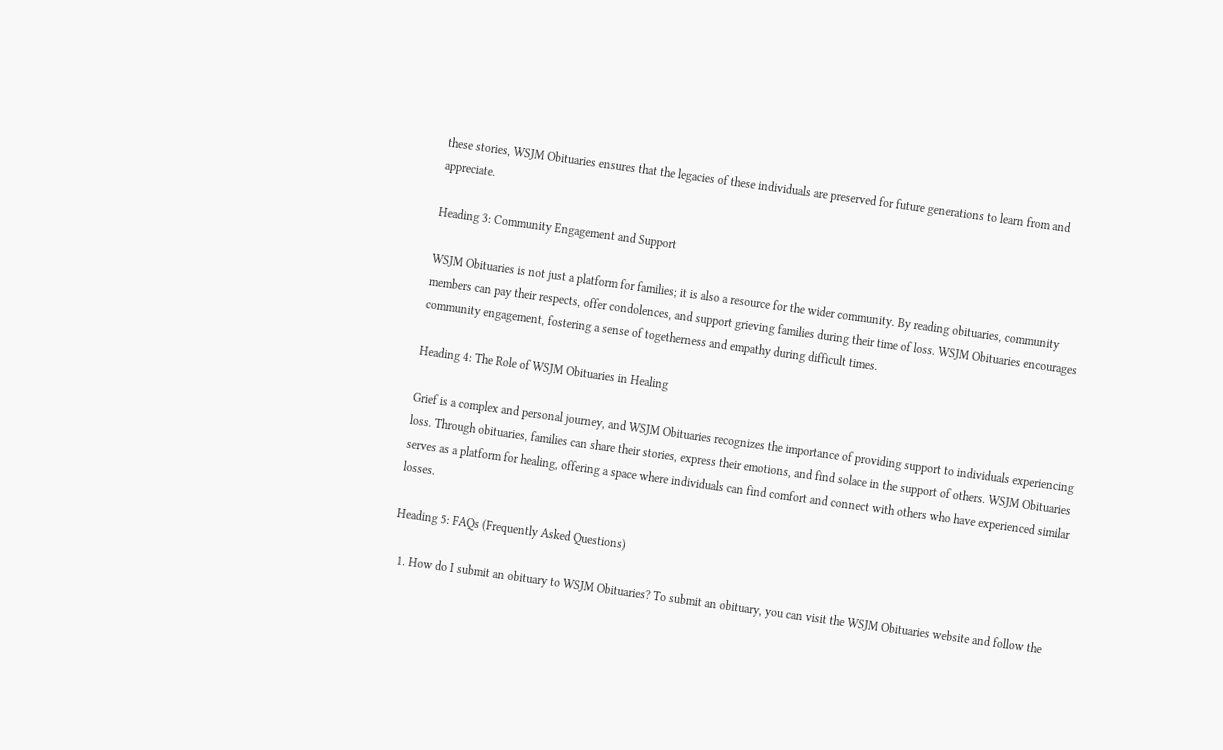these stories, WSJM Obituaries ensures that the legacies of these individuals are preserved for future generations to learn from and appreciate.

Heading 3: Community Engagement and Support

WSJM Obituaries is not just a platform for families; it is also a resource for the wider community. By reading obituaries, community members can pay their respects, offer condolences, and support grieving families during their time of loss. WSJM Obituaries encourages community engagement, fostering a sense of togetherness and empathy during difficult times.

Heading 4: The Role of WSJM Obituaries in Healing

Grief is a complex and personal journey, and WSJM Obituaries recognizes the importance of providing support to individuals experiencing loss. Through obituaries, families can share their stories, express their emotions, and find solace in the support of others. WSJM Obituaries serves as a platform for healing, offering a space where individuals can find comfort and connect with others who have experienced similar losses.

Heading 5: FAQs (Frequently Asked Questions)

  1. How do I submit an obituary to WSJM Obituaries? To submit an obituary, you can visit the WSJM Obituaries website and follow the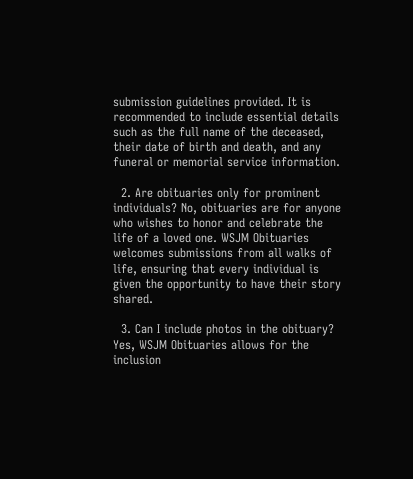submission guidelines provided. It is recommended to include essential details such as the full name of the deceased, their date of birth and death, and any funeral or memorial service information.

  2. Are obituaries only for prominent individuals? No, obituaries are for anyone who wishes to honor and celebrate the life of a loved one. WSJM Obituaries welcomes submissions from all walks of life, ensuring that every individual is given the opportunity to have their story shared.

  3. Can I include photos in the obituary? Yes, WSJM Obituaries allows for the inclusion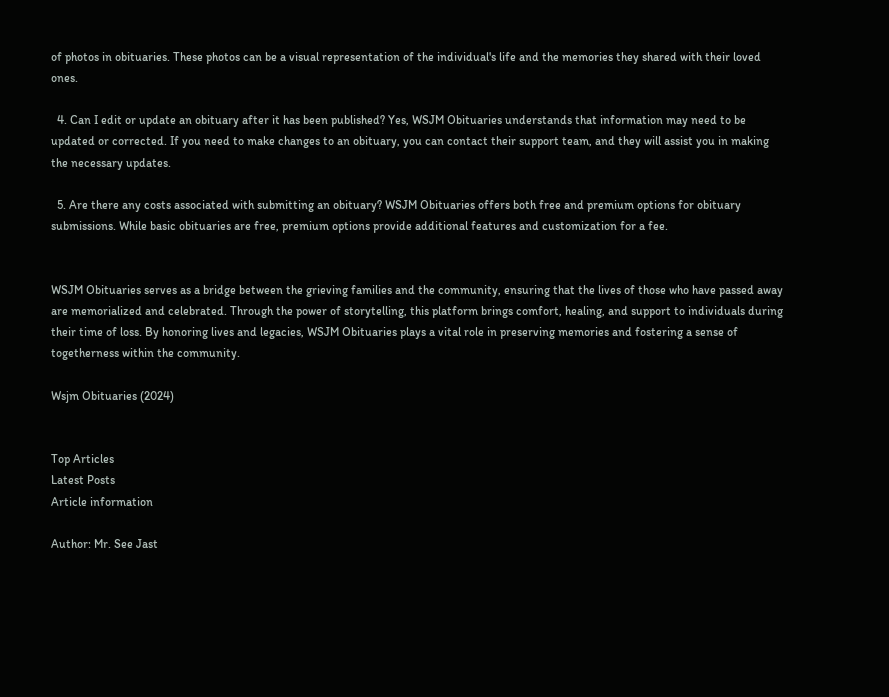of photos in obituaries. These photos can be a visual representation of the individual's life and the memories they shared with their loved ones.

  4. Can I edit or update an obituary after it has been published? Yes, WSJM Obituaries understands that information may need to be updated or corrected. If you need to make changes to an obituary, you can contact their support team, and they will assist you in making the necessary updates.

  5. Are there any costs associated with submitting an obituary? WSJM Obituaries offers both free and premium options for obituary submissions. While basic obituaries are free, premium options provide additional features and customization for a fee.


WSJM Obituaries serves as a bridge between the grieving families and the community, ensuring that the lives of those who have passed away are memorialized and celebrated. Through the power of storytelling, this platform brings comfort, healing, and support to individuals during their time of loss. By honoring lives and legacies, WSJM Obituaries plays a vital role in preserving memories and fostering a sense of togetherness within the community.

Wsjm Obituaries (2024)


Top Articles
Latest Posts
Article information

Author: Mr. See Jast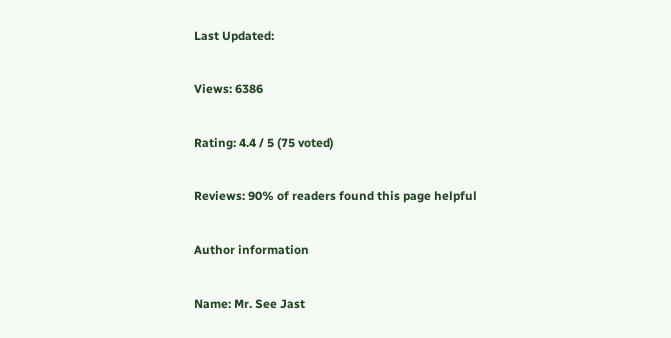Last Updated:

Views: 6386

Rating: 4.4 / 5 (75 voted)

Reviews: 90% of readers found this page helpful

Author information

Name: Mr. See Jast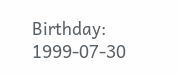Birthday: 1999-07-30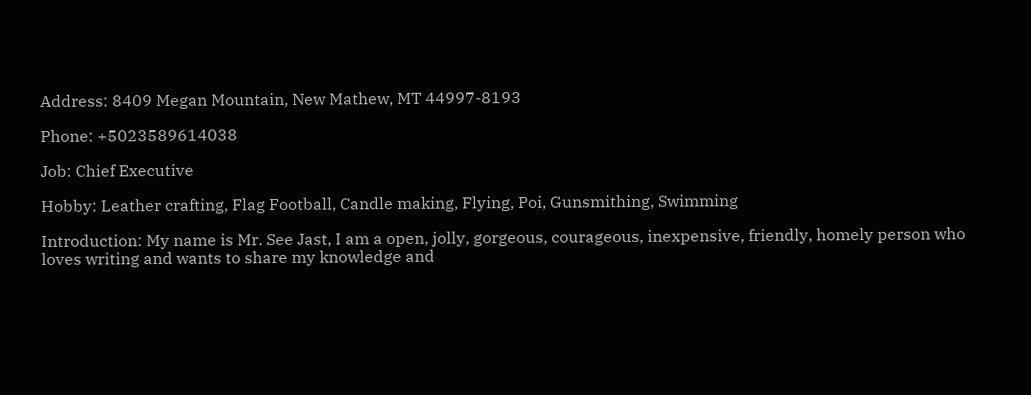Address: 8409 Megan Mountain, New Mathew, MT 44997-8193

Phone: +5023589614038

Job: Chief Executive

Hobby: Leather crafting, Flag Football, Candle making, Flying, Poi, Gunsmithing, Swimming

Introduction: My name is Mr. See Jast, I am a open, jolly, gorgeous, courageous, inexpensive, friendly, homely person who loves writing and wants to share my knowledge and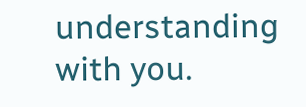understanding with you.